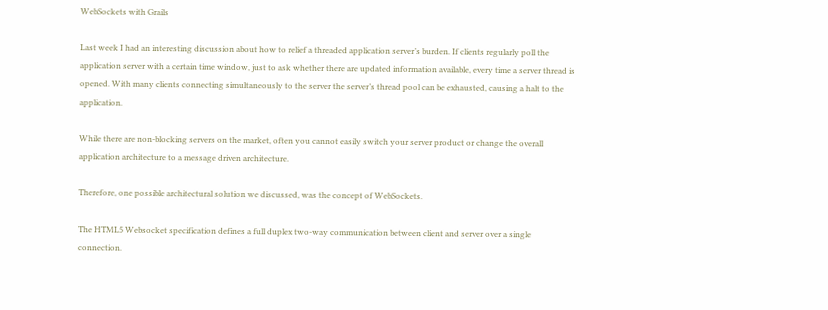WebSockets with Grails

Last week I had an interesting discussion about how to relief a threaded application server’s burden. If clients regularly poll the application server with a certain time window, just to ask whether there are updated information available, every time a server thread is opened. With many clients connecting simultaneously to the server the server’s thread pool can be exhausted, causing a halt to the application.

While there are non-blocking servers on the market, often you cannot easily switch your server product or change the overall application architecture to a message driven architecture.

Therefore, one possible architectural solution we discussed, was the concept of WebSockets.

The HTML5 Websocket specification defines a full duplex two-way communication between client and server over a single connection.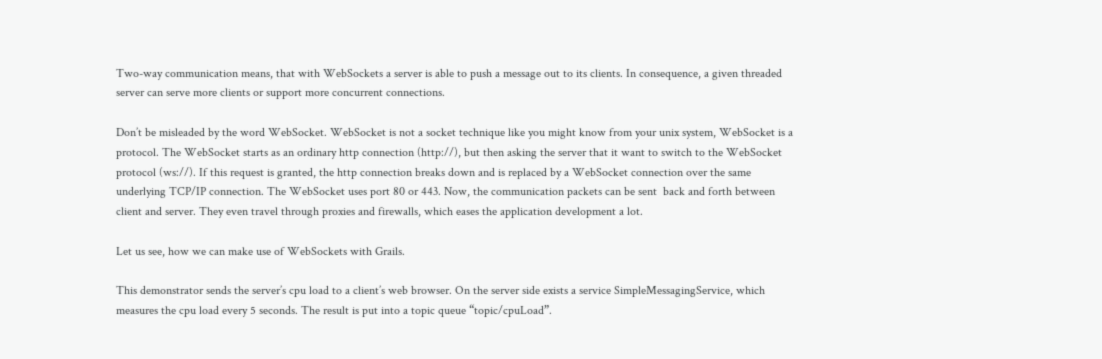Two-way communication means, that with WebSockets a server is able to push a message out to its clients. In consequence, a given threaded server can serve more clients or support more concurrent connections.

Don’t be misleaded by the word WebSocket. WebSocket is not a socket technique like you might know from your unix system, WebSocket is a protocol. The WebSocket starts as an ordinary http connection (http://), but then asking the server that it want to switch to the WebSocket protocol (ws://). If this request is granted, the http connection breaks down and is replaced by a WebSocket connection over the same underlying TCP/IP connection. The WebSocket uses port 80 or 443. Now, the communication packets can be sent  back and forth between client and server. They even travel through proxies and firewalls, which eases the application development a lot.

Let us see, how we can make use of WebSockets with Grails.

This demonstrator sends the server’s cpu load to a client’s web browser. On the server side exists a service SimpleMessagingService, which measures the cpu load every 5 seconds. The result is put into a topic queue “topic/cpuLoad”.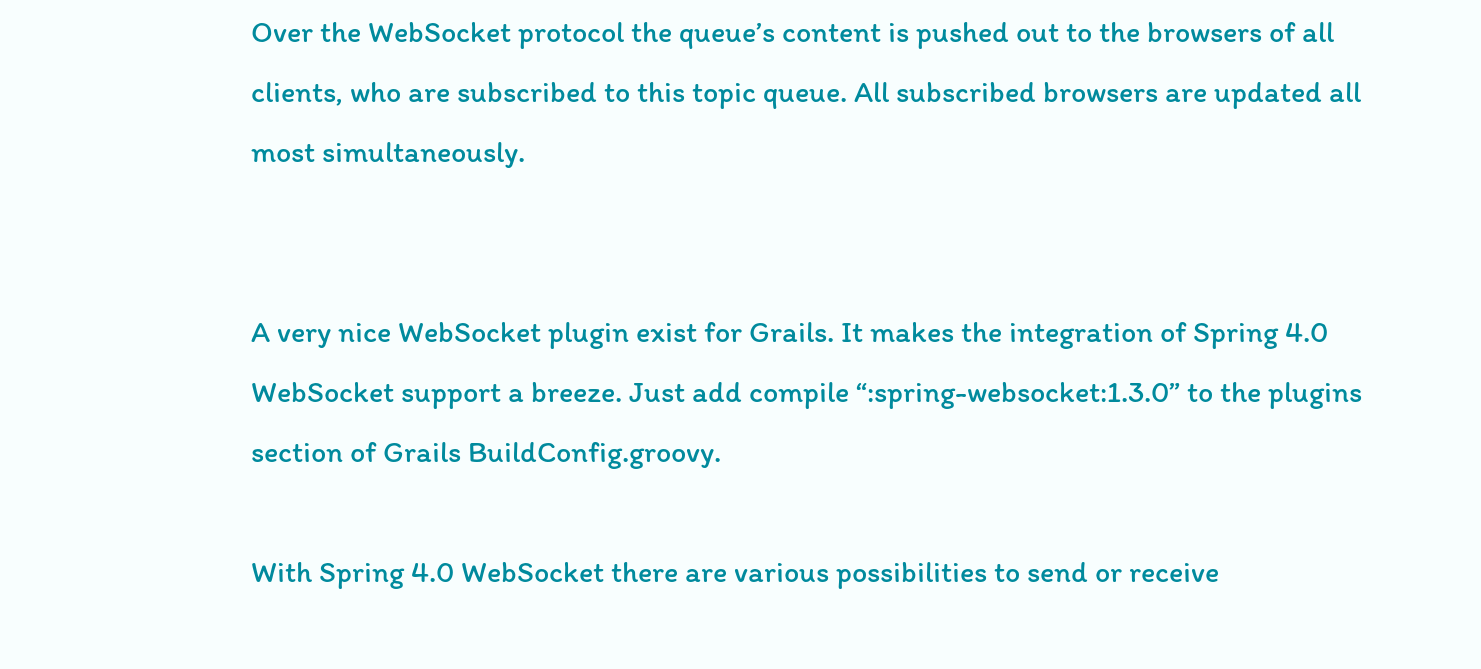Over the WebSocket protocol the queue’s content is pushed out to the browsers of all clients, who are subscribed to this topic queue. All subscribed browsers are updated all most simultaneously.


A very nice WebSocket plugin exist for Grails. It makes the integration of Spring 4.0 WebSocket support a breeze. Just add compile “:spring-websocket:1.3.0” to the plugins section of Grails BuildConfig.groovy.

With Spring 4.0 WebSocket there are various possibilities to send or receive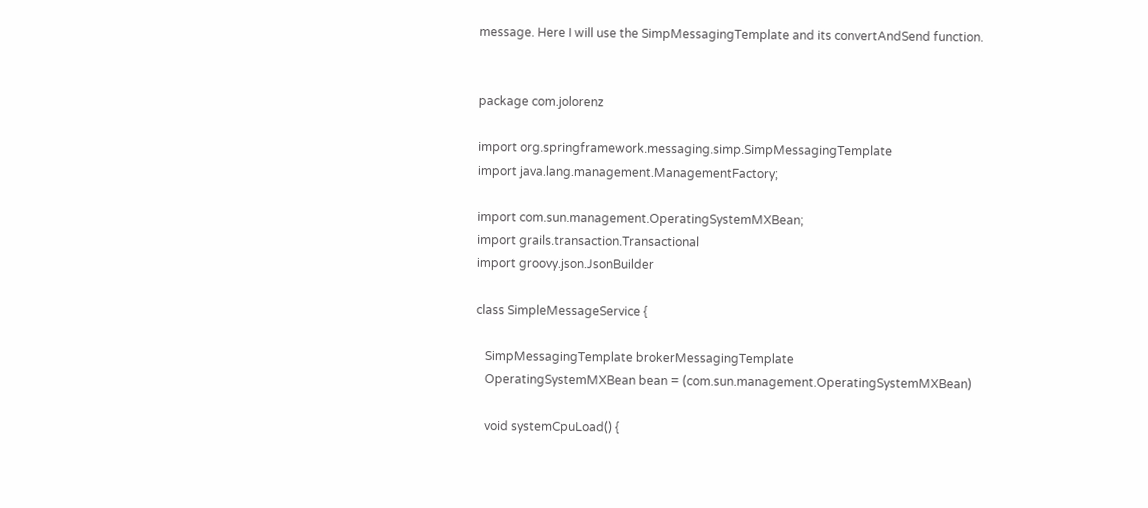message. Here I will use the SimpMessagingTemplate and its convertAndSend function.


package com.jolorenz

import org.springframework.messaging.simp.SimpMessagingTemplate
import java.lang.management.ManagementFactory;

import com.sun.management.OperatingSystemMXBean;
import grails.transaction.Transactional
import groovy.json.JsonBuilder

class SimpleMessageService {

   SimpMessagingTemplate brokerMessagingTemplate
   OperatingSystemMXBean bean = (com.sun.management.OperatingSystemMXBean)

   void systemCpuLoad() {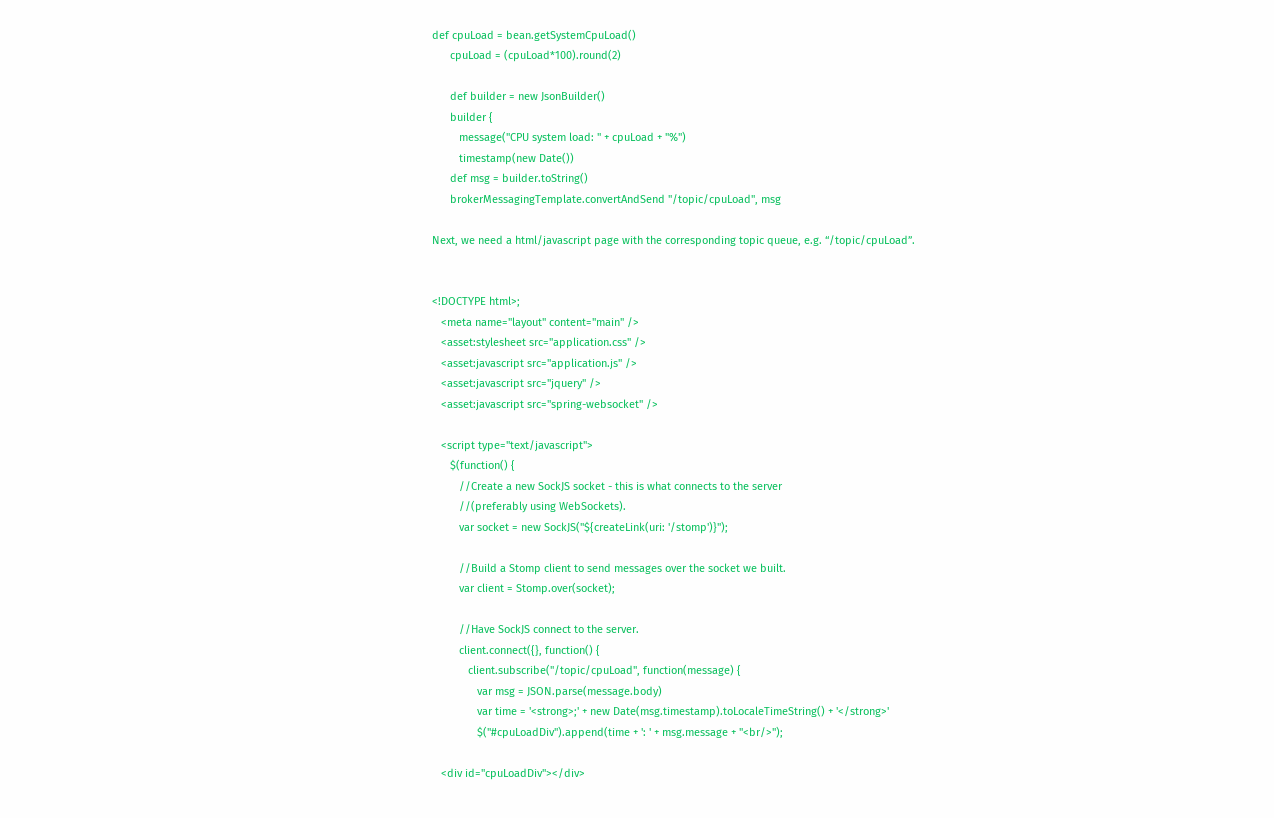def cpuLoad = bean.getSystemCpuLoad()
      cpuLoad = (cpuLoad*100).round(2)

      def builder = new JsonBuilder()
      builder {
         message("CPU system load: " + cpuLoad + "%")
         timestamp(new Date())
      def msg = builder.toString()
      brokerMessagingTemplate.convertAndSend "/topic/cpuLoad", msg

Next, we need a html/javascript page with the corresponding topic queue, e.g. “/topic/cpuLoad”.


<!DOCTYPE html>;
   <meta name="layout" content="main" />
   <asset:stylesheet src="application.css" />
   <asset:javascript src="application.js" />
   <asset:javascript src="jquery" />
   <asset:javascript src="spring-websocket" />

   <script type="text/javascript">
      $(function() {
         //Create a new SockJS socket - this is what connects to the server
         //(preferably using WebSockets).
         var socket = new SockJS("${createLink(uri: '/stomp')}");

         //Build a Stomp client to send messages over the socket we built.
         var client = Stomp.over(socket);

         //Have SockJS connect to the server.
         client.connect({}, function() {
            client.subscribe("/topic/cpuLoad", function(message) {
               var msg = JSON.parse(message.body)
               var time = '<strong>;' + new Date(msg.timestamp).toLocaleTimeString() + '</strong>'
               $("#cpuLoadDiv").append(time + ': ' + msg.message + "<br/>");

   <div id="cpuLoadDiv"></div>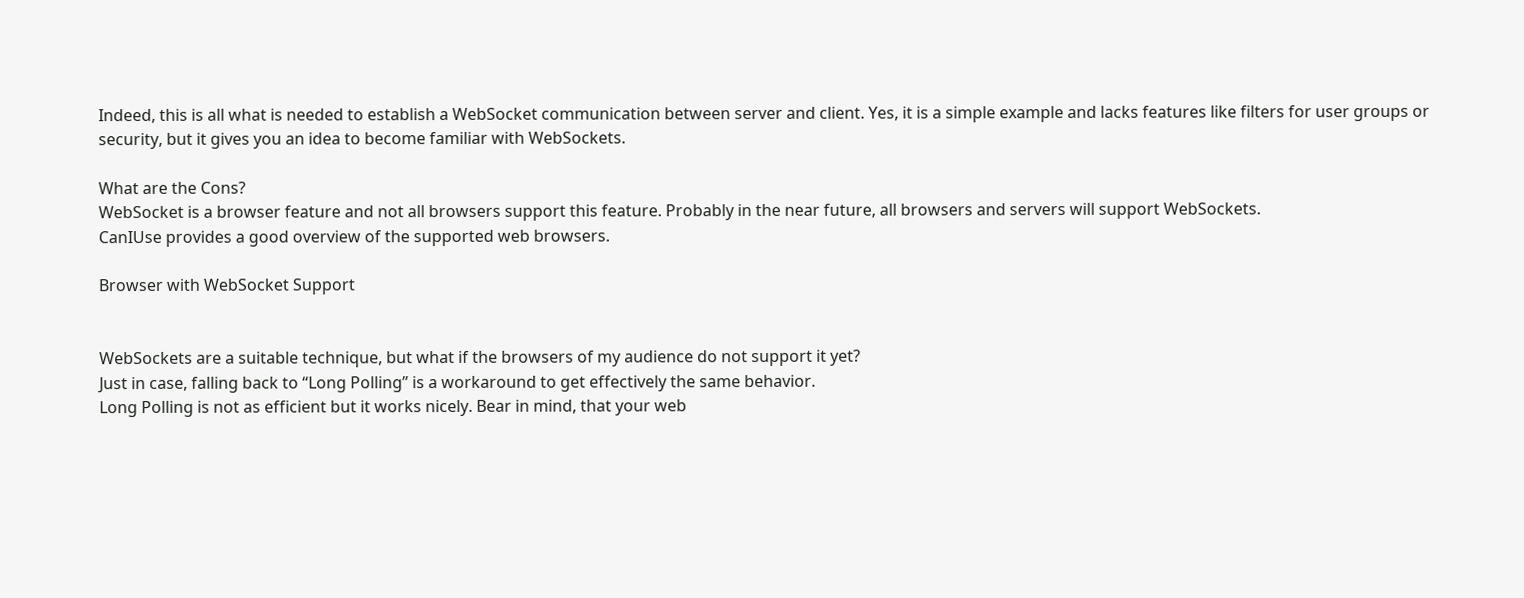Indeed, this is all what is needed to establish a WebSocket communication between server and client. Yes, it is a simple example and lacks features like filters for user groups or security, but it gives you an idea to become familiar with WebSockets.

What are the Cons?
WebSocket is a browser feature and not all browsers support this feature. Probably in the near future, all browsers and servers will support WebSockets.
CanIUse provides a good overview of the supported web browsers.

Browser with WebSocket Support


WebSockets are a suitable technique, but what if the browsers of my audience do not support it yet?
Just in case, falling back to “Long Polling” is a workaround to get effectively the same behavior.
Long Polling is not as efficient but it works nicely. Bear in mind, that your web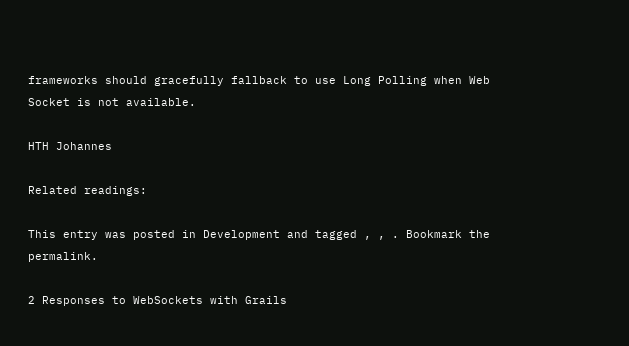frameworks should gracefully fallback to use Long Polling when Web Socket is not available.

HTH Johannes

Related readings:

This entry was posted in Development and tagged , , . Bookmark the permalink.

2 Responses to WebSockets with Grails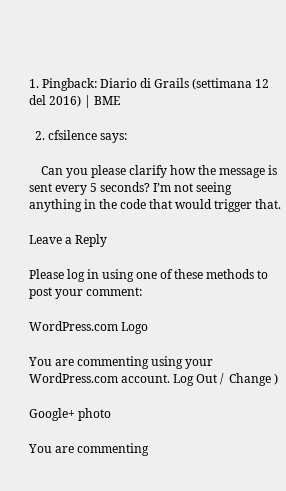1. Pingback: Diario di Grails (settimana 12 del 2016) | BME

  2. cfsilence says:

    Can you please clarify how the message is sent every 5 seconds? I’m not seeing anything in the code that would trigger that.

Leave a Reply

Please log in using one of these methods to post your comment:

WordPress.com Logo

You are commenting using your WordPress.com account. Log Out /  Change )

Google+ photo

You are commenting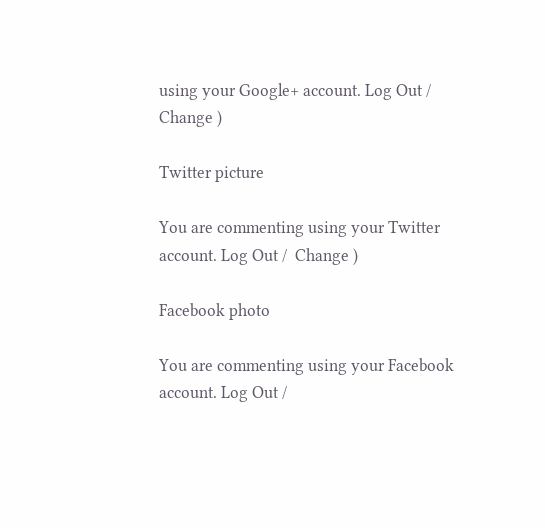using your Google+ account. Log Out /  Change )

Twitter picture

You are commenting using your Twitter account. Log Out /  Change )

Facebook photo

You are commenting using your Facebook account. Log Out /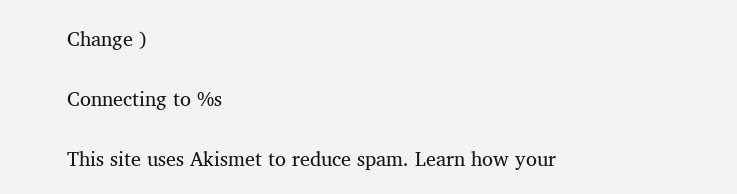Change )

Connecting to %s

This site uses Akismet to reduce spam. Learn how your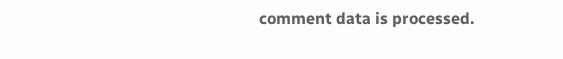comment data is processed.